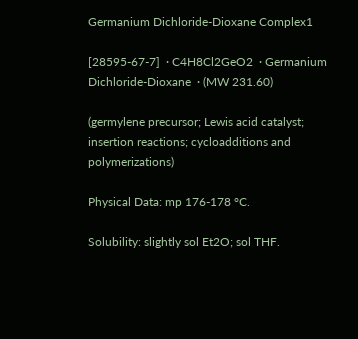Germanium Dichloride-Dioxane Complex1

[28595-67-7]  · C4H8Cl2GeO2  · Germanium Dichloride-Dioxane  · (MW 231.60)

(germylene precursor; Lewis acid catalyst; insertion reactions; cycloadditions and polymerizations)

Physical Data: mp 176-178 °C.

Solubility: slightly sol Et2O; sol THF.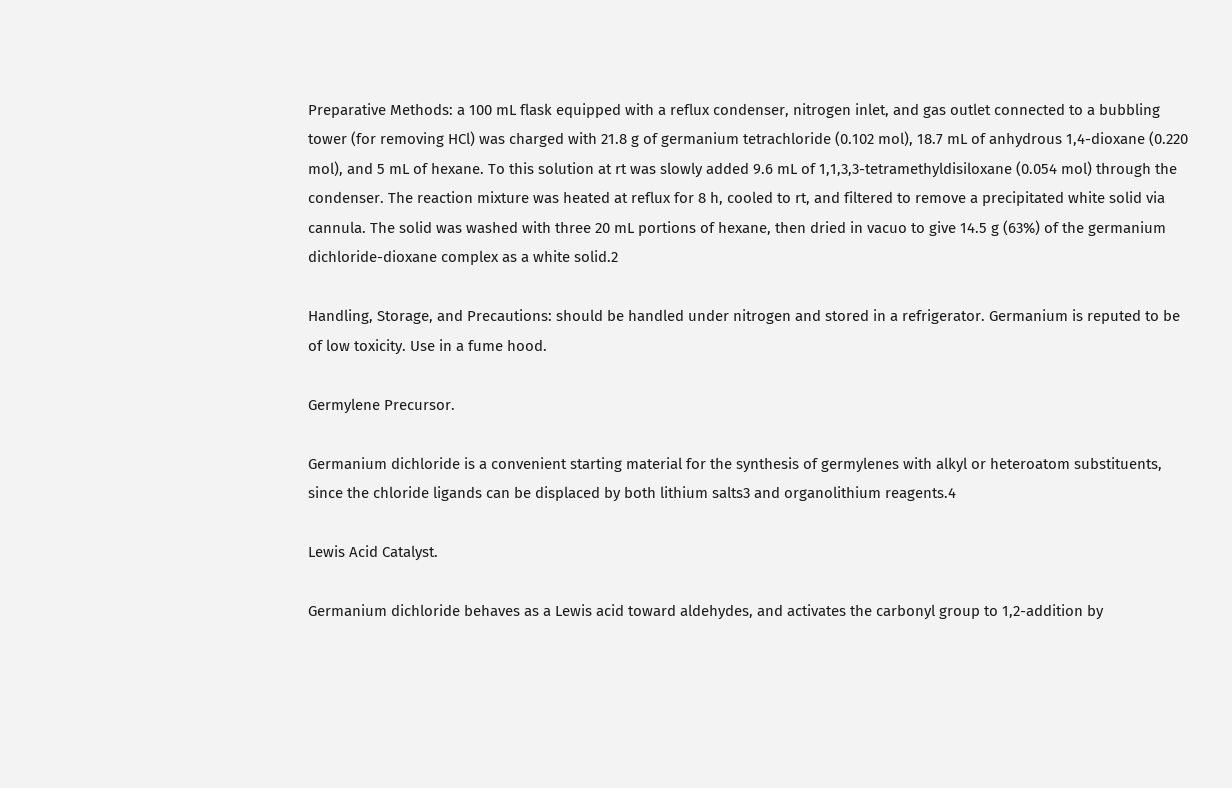Preparative Methods: a 100 mL flask equipped with a reflux condenser, nitrogen inlet, and gas outlet connected to a bubbling tower (for removing HCl) was charged with 21.8 g of germanium tetrachloride (0.102 mol), 18.7 mL of anhydrous 1,4-dioxane (0.220 mol), and 5 mL of hexane. To this solution at rt was slowly added 9.6 mL of 1,1,3,3-tetramethyldisiloxane (0.054 mol) through the condenser. The reaction mixture was heated at reflux for 8 h, cooled to rt, and filtered to remove a precipitated white solid via cannula. The solid was washed with three 20 mL portions of hexane, then dried in vacuo to give 14.5 g (63%) of the germanium dichloride-dioxane complex as a white solid.2

Handling, Storage, and Precautions: should be handled under nitrogen and stored in a refrigerator. Germanium is reputed to be of low toxicity. Use in a fume hood.

Germylene Precursor.

Germanium dichloride is a convenient starting material for the synthesis of germylenes with alkyl or heteroatom substituents, since the chloride ligands can be displaced by both lithium salts3 and organolithium reagents.4

Lewis Acid Catalyst.

Germanium dichloride behaves as a Lewis acid toward aldehydes, and activates the carbonyl group to 1,2-addition by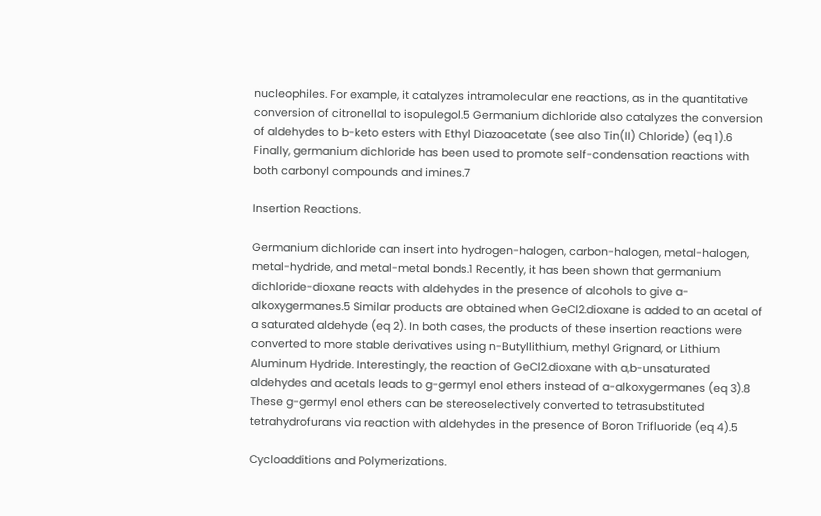nucleophiles. For example, it catalyzes intramolecular ene reactions, as in the quantitative conversion of citronellal to isopulegol.5 Germanium dichloride also catalyzes the conversion of aldehydes to b-keto esters with Ethyl Diazoacetate (see also Tin(II) Chloride) (eq 1).6 Finally, germanium dichloride has been used to promote self-condensation reactions with both carbonyl compounds and imines.7

Insertion Reactions.

Germanium dichloride can insert into hydrogen-halogen, carbon-halogen, metal-halogen, metal-hydride, and metal-metal bonds.1 Recently, it has been shown that germanium dichloride-dioxane reacts with aldehydes in the presence of alcohols to give a-alkoxygermanes.5 Similar products are obtained when GeCl2.dioxane is added to an acetal of a saturated aldehyde (eq 2). In both cases, the products of these insertion reactions were converted to more stable derivatives using n-Butyllithium, methyl Grignard, or Lithium Aluminum Hydride. Interestingly, the reaction of GeCl2.dioxane with a,b-unsaturated aldehydes and acetals leads to g-germyl enol ethers instead of a-alkoxygermanes (eq 3).8 These g-germyl enol ethers can be stereoselectively converted to tetrasubstituted tetrahydrofurans via reaction with aldehydes in the presence of Boron Trifluoride (eq 4).5

Cycloadditions and Polymerizations.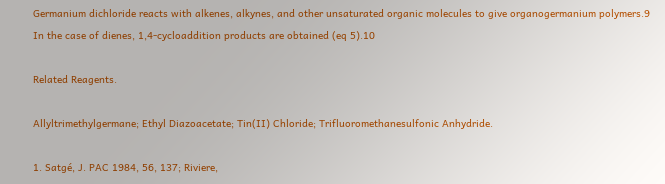Germanium dichloride reacts with alkenes, alkynes, and other unsaturated organic molecules to give organogermanium polymers.9 In the case of dienes, 1,4-cycloaddition products are obtained (eq 5).10

Related Reagents.

Allyltrimethylgermane; Ethyl Diazoacetate; Tin(II) Chloride; Trifluoromethanesulfonic Anhydride.

1. Satgé, J. PAC 1984, 56, 137; Riviere,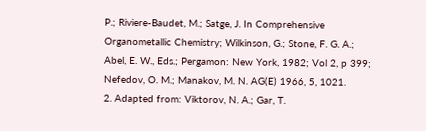P.; Riviere-Baudet, M.; Satge, J. In Comprehensive Organometallic Chemistry; Wilkinson, G.; Stone, F. G. A.; Abel, E. W., Eds.; Pergamon: New York, 1982; Vol 2, p 399; Nefedov, O. M.; Manakov, M. N. AG(E) 1966, 5, 1021.
2. Adapted from: Viktorov, N. A.; Gar, T.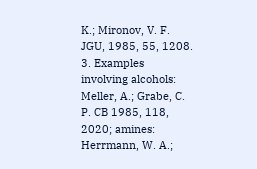K.; Mironov, V. F. JGU, 1985, 55, 1208.
3. Examples involving alcohols: Meller, A.; Grabe, C. P. CB 1985, 118, 2020; amines: Herrmann, W. A.;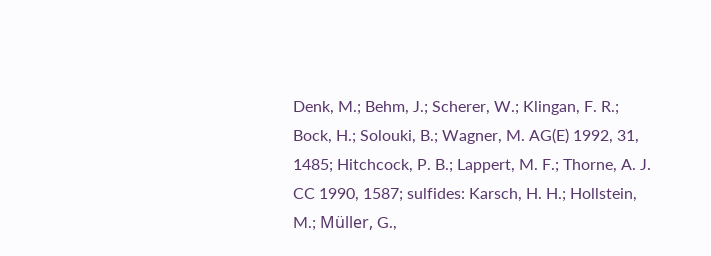Denk, M.; Behm, J.; Scherer, W.; Klingan, F. R.; Bock, H.; Solouki, B.; Wagner, M. AG(E) 1992, 31, 1485; Hitchcock, P. B.; Lappert, M. F.; Thorne, A. J. CC 1990, 1587; sulfides: Karsch, H. H.; Hollstein, M.; Müller, G.,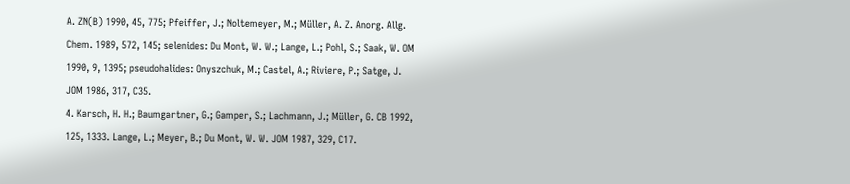A. ZN(B) 1990, 45, 775; Pfeiffer, J.; Noltemeyer, M.; Müller, A. Z. Anorg. Allg. Chem. 1989, 572, 145; selenides: Du Mont, W. W.; Lange, L.; Pohl, S.; Saak, W. OM 1990, 9, 1395; pseudohalides: Onyszchuk, M.; Castel, A.; Riviere, P.; Satge, J. JOM 1986, 317, C35.
4. Karsch, H. H.; Baumgartner, G.; Gamper, S.; Lachmann, J.; Müller, G. CB 1992, 125, 1333. Lange, L.; Meyer, B.; Du Mont, W. W. JOM 1987, 329, C17.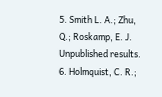5. Smith L. A.; Zhu, Q.; Roskamp, E. J. Unpublished results.
6. Holmquist, C. R.;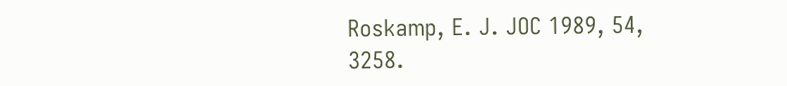Roskamp, E. J. JOC 1989, 54, 3258.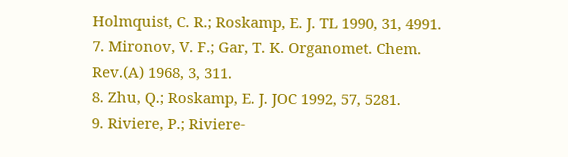Holmquist, C. R.; Roskamp, E. J. TL 1990, 31, 4991.
7. Mironov, V. F.; Gar, T. K. Organomet. Chem. Rev.(A) 1968, 3, 311.
8. Zhu, Q.; Roskamp, E. J. JOC 1992, 57, 5281.
9. Riviere, P.; Riviere-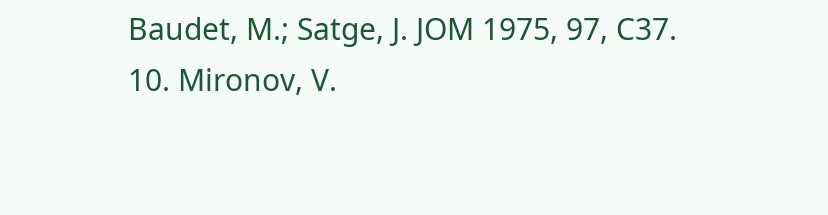Baudet, M.; Satge, J. JOM 1975, 97, C37.
10. Mironov, V.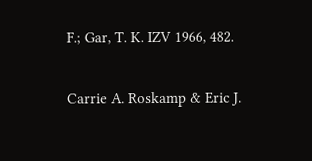F.; Gar, T. K. IZV 1966, 482.

Carrie A. Roskamp & Eric J.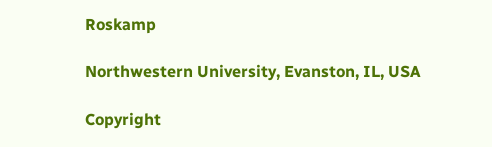Roskamp

Northwestern University, Evanston, IL, USA

Copyright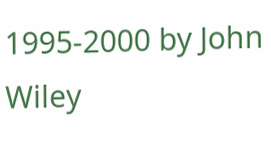1995-2000 by John Wiley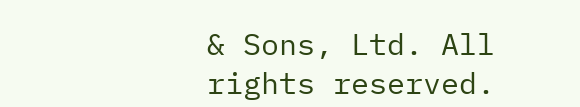& Sons, Ltd. All rights reserved.